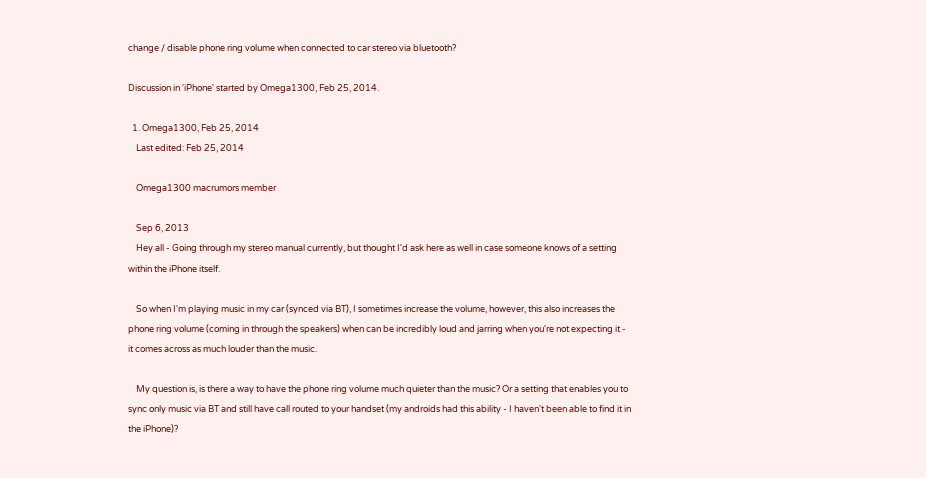change / disable phone ring volume when connected to car stereo via bluetooth?

Discussion in 'iPhone' started by Omega1300, Feb 25, 2014.

  1. Omega1300, Feb 25, 2014
    Last edited: Feb 25, 2014

    Omega1300 macrumors member

    Sep 6, 2013
    Hey all - Going through my stereo manual currently, but thought I'd ask here as well in case someone knows of a setting within the iPhone itself.

    So when I'm playing music in my car (synced via BT), I sometimes increase the volume, however, this also increases the phone ring volume (coming in through the speakers) when can be incredibly loud and jarring when you're not expecting it - it comes across as much louder than the music.

    My question is, is there a way to have the phone ring volume much quieter than the music? Or a setting that enables you to sync only music via BT and still have call routed to your handset (my androids had this ability - I haven't been able to find it in the iPhone)?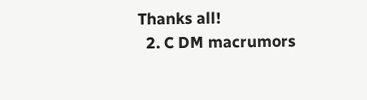Thanks all!
  2. C DM macrumors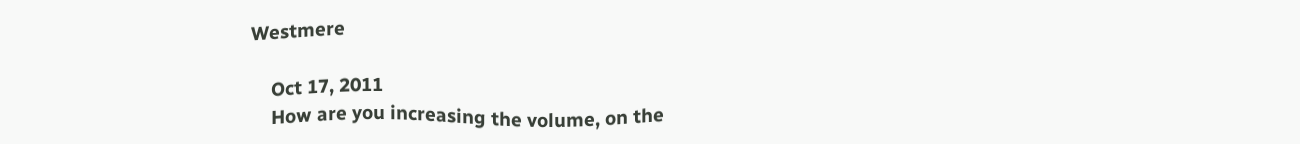Westmere

    Oct 17, 2011
    How are you increasing the volume, on the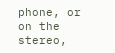phone, or on the stereo,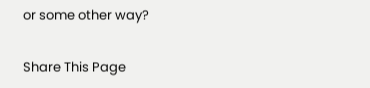or some other way?

Share This Page